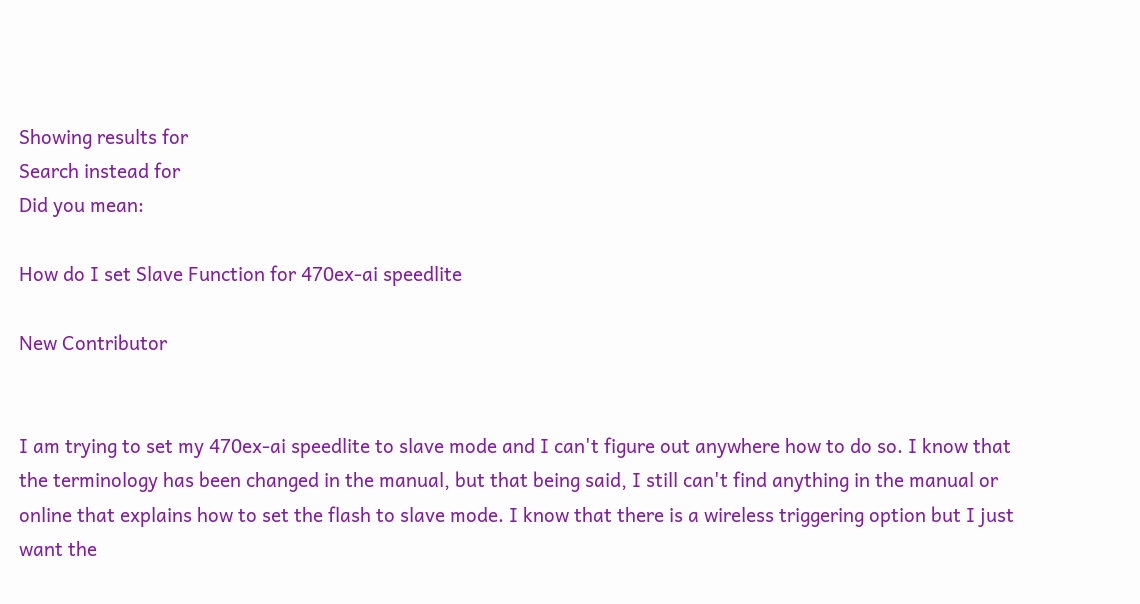Showing results for
Search instead for
Did you mean:

How do I set Slave Function for 470ex-ai speedlite

New Contributor


I am trying to set my 470ex-ai speedlite to slave mode and I can't figure out anywhere how to do so. I know that the terminology has been changed in the manual, but that being said, I still can't find anything in the manual or online that explains how to set the flash to slave mode. I know that there is a wireless triggering option but I just want the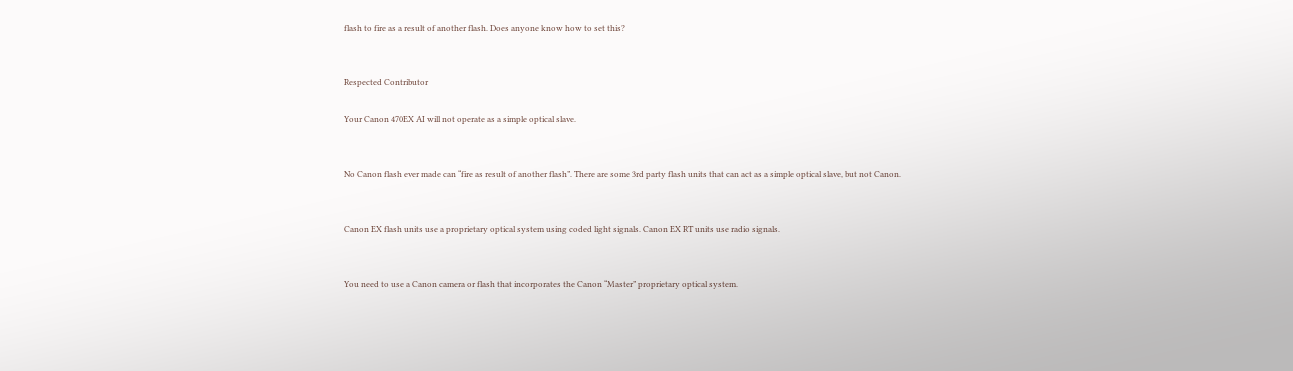flash to fire as a result of another flash. Does anyone know how to set this?


Respected Contributor

Your Canon 470EX AI will not operate as a simple optical slave.


No Canon flash ever made can “fire as result of another flash”. There are some 3rd party flash units that can act as a simple optical slave, but not Canon.


Canon EX flash units use a proprietary optical system using coded light signals. Canon EX RT units use radio signals.


You need to use a Canon camera or flash that incorporates the Canon “Master” proprietary optical system.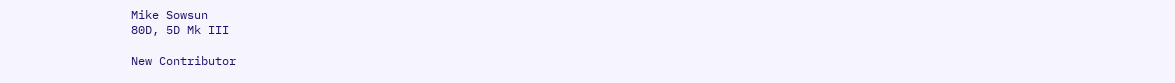Mike Sowsun
80D, 5D Mk III

New Contributor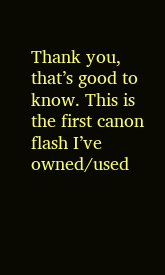Thank you, that’s good to know. This is the first canon flash I’ve owned/used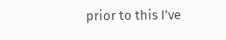prior to this I’ve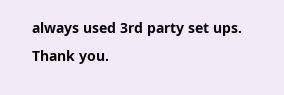always used 3rd party set ups. Thank you.